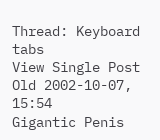Thread: Keyboard tabs
View Single Post
Old 2002-10-07, 15:54
Gigantic Penis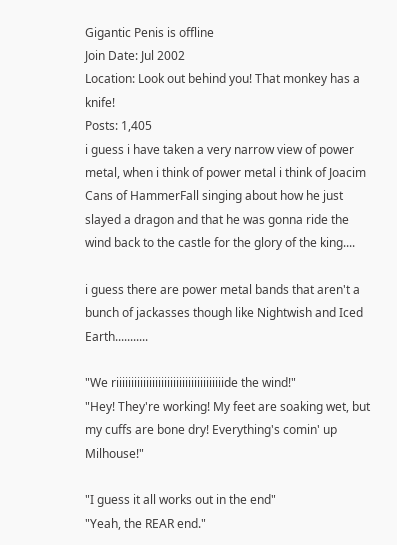Gigantic Penis is offline
Join Date: Jul 2002
Location: Look out behind you! That monkey has a knife!
Posts: 1,405
i guess i have taken a very narrow view of power metal, when i think of power metal i think of Joacim Cans of HammerFall singing about how he just slayed a dragon and that he was gonna ride the wind back to the castle for the glory of the king....

i guess there are power metal bands that aren't a bunch of jackasses though like Nightwish and Iced Earth...........

"We riiiiiiiiiiiiiiiiiiiiiiiiiiiiiiiiiiiide the wind!"
"Hey! They're working! My feet are soaking wet, but my cuffs are bone dry! Everything's comin' up Milhouse!"

"I guess it all works out in the end"
"Yeah, the REAR end."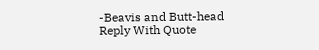-Beavis and Butt-head
Reply With Quote